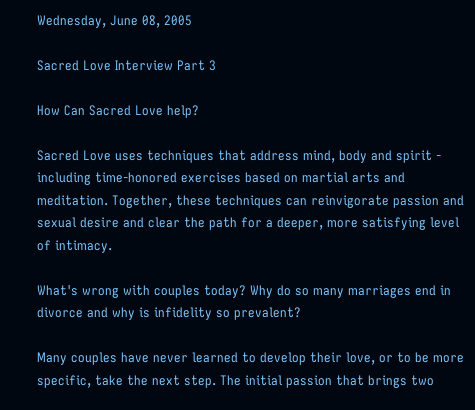Wednesday, June 08, 2005

Sacred Love Interview Part 3

How Can Sacred Love help?

Sacred Love uses techniques that address mind, body and spirit - including time-honored exercises based on martial arts and meditation. Together, these techniques can reinvigorate passion and sexual desire and clear the path for a deeper, more satisfying level of intimacy.

What's wrong with couples today? Why do so many marriages end in divorce and why is infidelity so prevalent?

Many couples have never learned to develop their love, or to be more specific, take the next step. The initial passion that brings two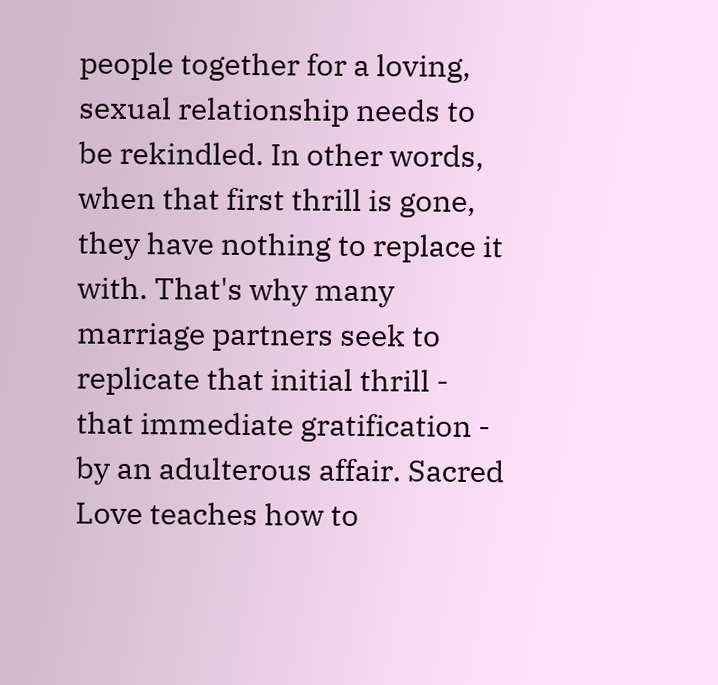people together for a loving, sexual relationship needs to be rekindled. In other words, when that first thrill is gone, they have nothing to replace it with. That's why many marriage partners seek to replicate that initial thrill - that immediate gratification - by an adulterous affair. Sacred Love teaches how to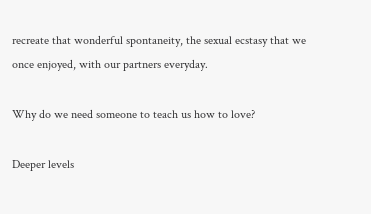recreate that wonderful spontaneity, the sexual ecstasy that we once enjoyed, with our partners everyday.

Why do we need someone to teach us how to love?

Deeper levels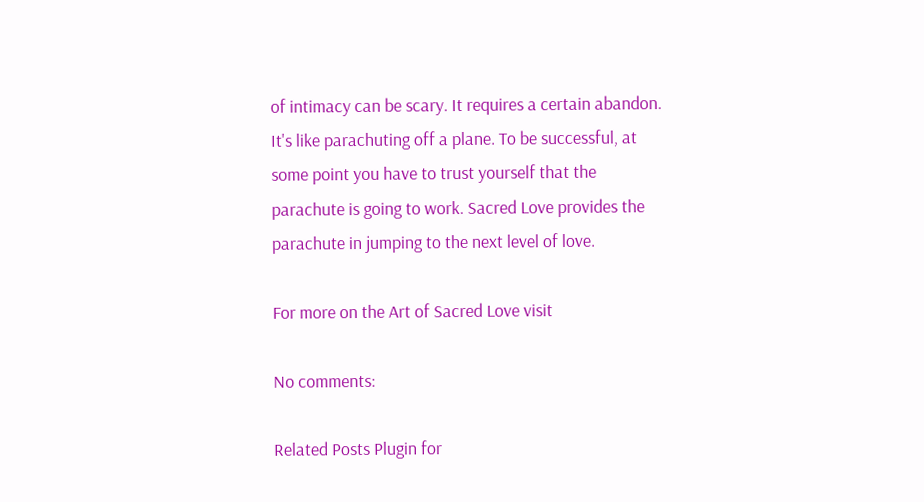of intimacy can be scary. It requires a certain abandon. It's like parachuting off a plane. To be successful, at some point you have to trust yourself that the parachute is going to work. Sacred Love provides the parachute in jumping to the next level of love.

For more on the Art of Sacred Love visit

No comments:

Related Posts Plugin for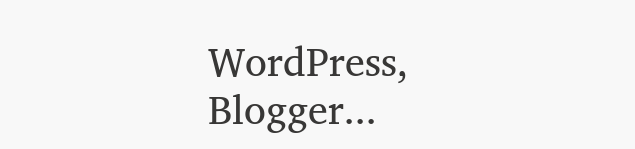WordPress, Blogger...